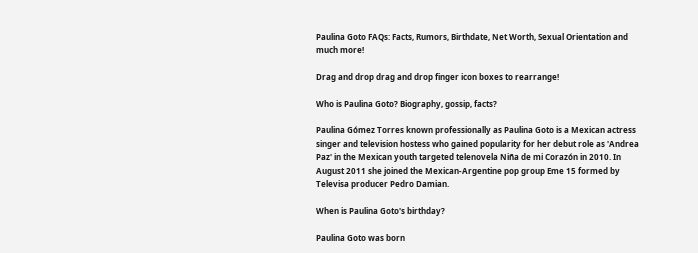Paulina Goto FAQs: Facts, Rumors, Birthdate, Net Worth, Sexual Orientation and much more!

Drag and drop drag and drop finger icon boxes to rearrange!

Who is Paulina Goto? Biography, gossip, facts?

Paulina Gómez Torres known professionally as Paulina Goto is a Mexican actress singer and television hostess who gained popularity for her debut role as 'Andrea Paz' in the Mexican youth targeted telenovela Niña de mi Corazón in 2010. In August 2011 she joined the Mexican-Argentine pop group Eme 15 formed by Televisa producer Pedro Damian.

When is Paulina Goto's birthday?

Paulina Goto was born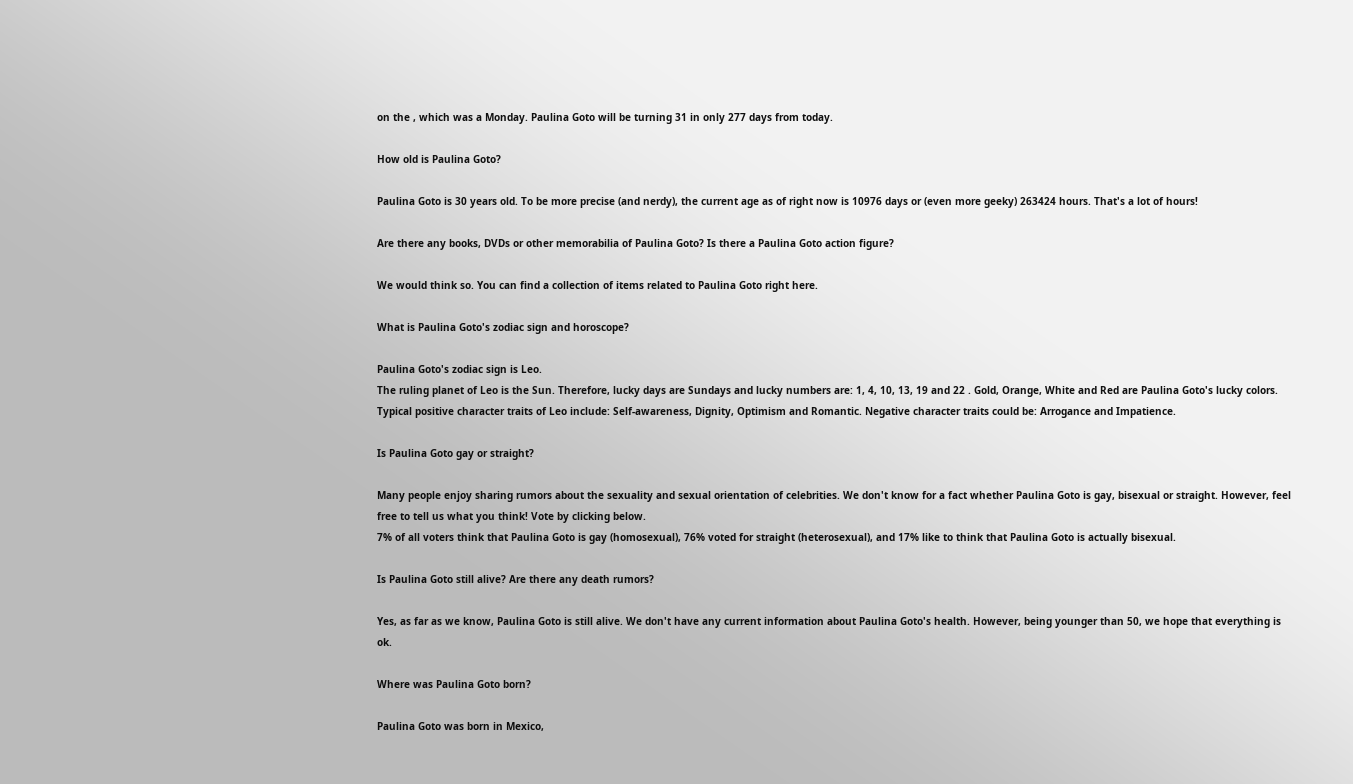on the , which was a Monday. Paulina Goto will be turning 31 in only 277 days from today.

How old is Paulina Goto?

Paulina Goto is 30 years old. To be more precise (and nerdy), the current age as of right now is 10976 days or (even more geeky) 263424 hours. That's a lot of hours!

Are there any books, DVDs or other memorabilia of Paulina Goto? Is there a Paulina Goto action figure?

We would think so. You can find a collection of items related to Paulina Goto right here.

What is Paulina Goto's zodiac sign and horoscope?

Paulina Goto's zodiac sign is Leo.
The ruling planet of Leo is the Sun. Therefore, lucky days are Sundays and lucky numbers are: 1, 4, 10, 13, 19 and 22 . Gold, Orange, White and Red are Paulina Goto's lucky colors. Typical positive character traits of Leo include: Self-awareness, Dignity, Optimism and Romantic. Negative character traits could be: Arrogance and Impatience.

Is Paulina Goto gay or straight?

Many people enjoy sharing rumors about the sexuality and sexual orientation of celebrities. We don't know for a fact whether Paulina Goto is gay, bisexual or straight. However, feel free to tell us what you think! Vote by clicking below.
7% of all voters think that Paulina Goto is gay (homosexual), 76% voted for straight (heterosexual), and 17% like to think that Paulina Goto is actually bisexual.

Is Paulina Goto still alive? Are there any death rumors?

Yes, as far as we know, Paulina Goto is still alive. We don't have any current information about Paulina Goto's health. However, being younger than 50, we hope that everything is ok.

Where was Paulina Goto born?

Paulina Goto was born in Mexico,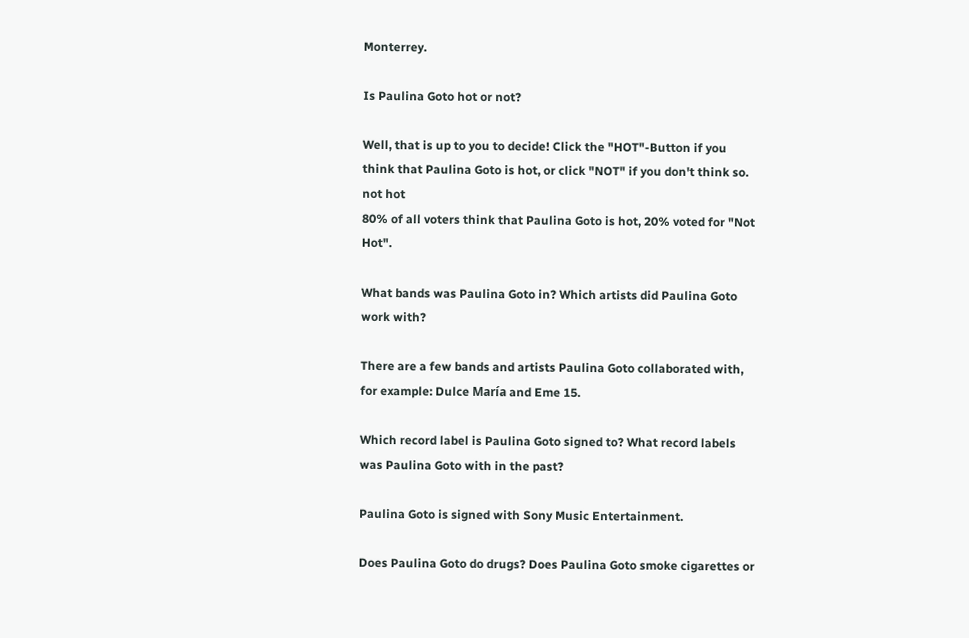Monterrey.

Is Paulina Goto hot or not?

Well, that is up to you to decide! Click the "HOT"-Button if you think that Paulina Goto is hot, or click "NOT" if you don't think so.
not hot
80% of all voters think that Paulina Goto is hot, 20% voted for "Not Hot".

What bands was Paulina Goto in? Which artists did Paulina Goto work with?

There are a few bands and artists Paulina Goto collaborated with, for example: Dulce María and Eme 15.

Which record label is Paulina Goto signed to? What record labels was Paulina Goto with in the past?

Paulina Goto is signed with Sony Music Entertainment.

Does Paulina Goto do drugs? Does Paulina Goto smoke cigarettes or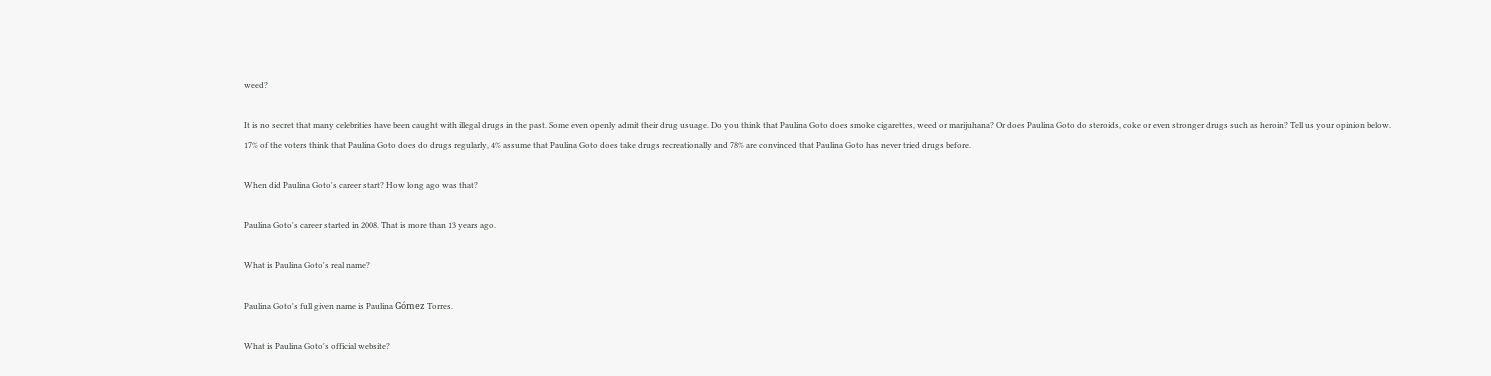weed?

It is no secret that many celebrities have been caught with illegal drugs in the past. Some even openly admit their drug usuage. Do you think that Paulina Goto does smoke cigarettes, weed or marijuhana? Or does Paulina Goto do steroids, coke or even stronger drugs such as heroin? Tell us your opinion below.
17% of the voters think that Paulina Goto does do drugs regularly, 4% assume that Paulina Goto does take drugs recreationally and 78% are convinced that Paulina Goto has never tried drugs before.

When did Paulina Goto's career start? How long ago was that?

Paulina Goto's career started in 2008. That is more than 13 years ago.

What is Paulina Goto's real name?

Paulina Goto's full given name is Paulina Gómez Torres.

What is Paulina Goto's official website?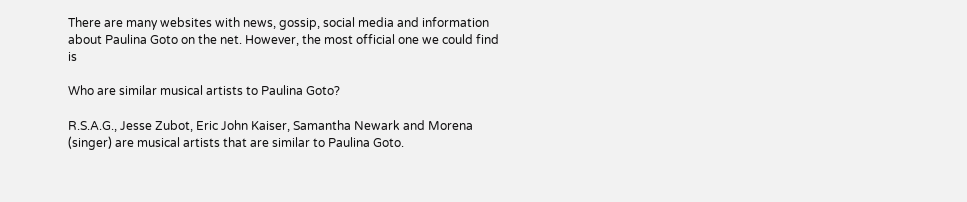There are many websites with news, gossip, social media and information about Paulina Goto on the net. However, the most official one we could find is

Who are similar musical artists to Paulina Goto?

R.S.A.G., Jesse Zubot, Eric John Kaiser, Samantha Newark and Morena (singer) are musical artists that are similar to Paulina Goto.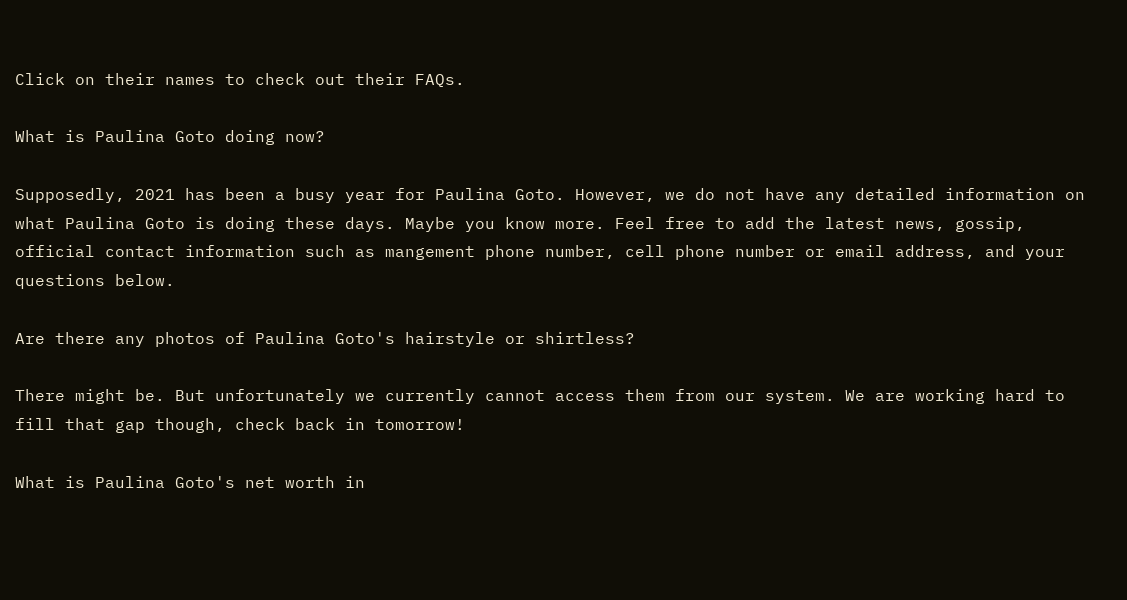Click on their names to check out their FAQs.

What is Paulina Goto doing now?

Supposedly, 2021 has been a busy year for Paulina Goto. However, we do not have any detailed information on what Paulina Goto is doing these days. Maybe you know more. Feel free to add the latest news, gossip, official contact information such as mangement phone number, cell phone number or email address, and your questions below.

Are there any photos of Paulina Goto's hairstyle or shirtless?

There might be. But unfortunately we currently cannot access them from our system. We are working hard to fill that gap though, check back in tomorrow!

What is Paulina Goto's net worth in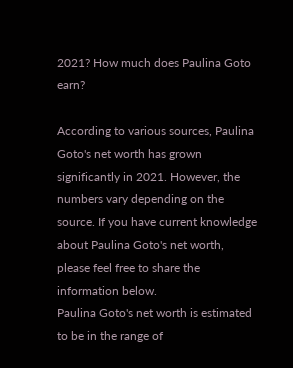2021? How much does Paulina Goto earn?

According to various sources, Paulina Goto's net worth has grown significantly in 2021. However, the numbers vary depending on the source. If you have current knowledge about Paulina Goto's net worth, please feel free to share the information below.
Paulina Goto's net worth is estimated to be in the range of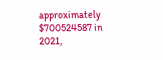approximately $700524587 in 2021,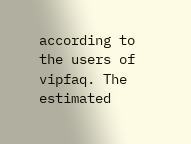according to the users of vipfaq. The estimated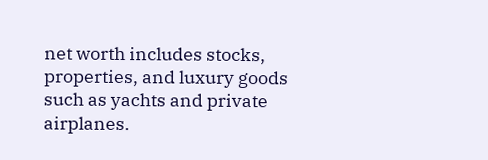net worth includes stocks, properties, and luxury goods such as yachts and private airplanes.